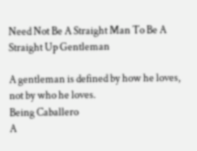Need Not Be A Straight Man To Be A Straight Up Gentleman

A gentleman is defined by how he loves, not by who he loves.
Being Caballero
A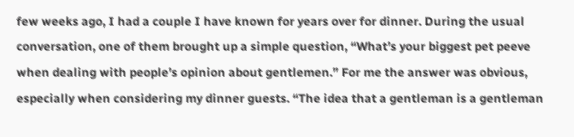few weeks ago, I had a couple I have known for years over for dinner. During the usual conversation, one of them brought up a simple question, “What’s your biggest pet peeve when dealing with people’s opinion about gentlemen.” For me the answer was obvious, especially when considering my dinner guests. “The idea that a gentleman is a gentleman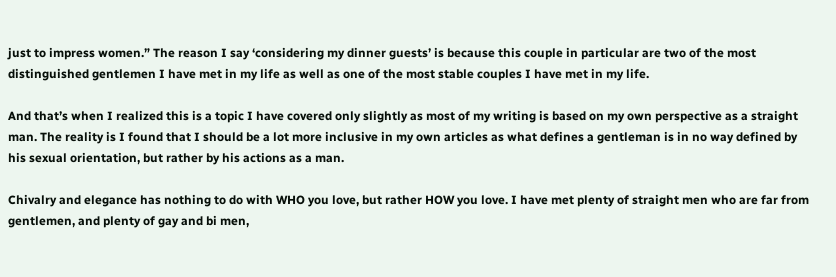just to impress women.” The reason I say ‘considering my dinner guests’ is because this couple in particular are two of the most distinguished gentlemen I have met in my life as well as one of the most stable couples I have met in my life.

And that’s when I realized this is a topic I have covered only slightly as most of my writing is based on my own perspective as a straight man. The reality is I found that I should be a lot more inclusive in my own articles as what defines a gentleman is in no way defined by his sexual orientation, but rather by his actions as a man.

Chivalry and elegance has nothing to do with WHO you love, but rather HOW you love. I have met plenty of straight men who are far from gentlemen, and plenty of gay and bi men,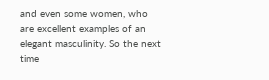and even some women, who are excellent examples of an elegant masculinity. So the next time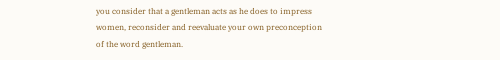you consider that a gentleman acts as he does to impress women, reconsider and reevaluate your own preconception of the word gentleman.